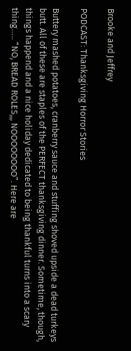Brooke and Jeffrey

PODCAST: Thanksgiving Horror Stories

Buttery mashed potatoes, cranberry sauce and stuffing shoved upside a dead turkeys butt. All of these are staples of the PERFECT thanksgiving dinner. Sometime, though, things happend and a nice holiday dedicated to being thankful turns into a scary thing….. “NO, BREAD ROLES,,, NOOOOOOOO”. Here are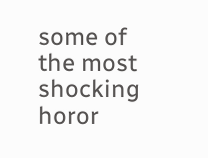some of the most shocking horor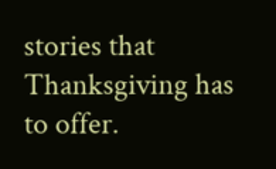stories that Thanksgiving has to offer.